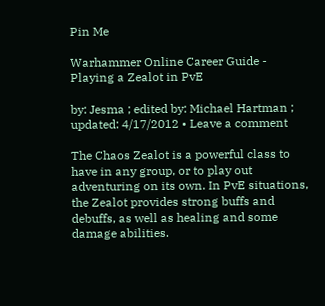Pin Me

Warhammer Online Career Guide - Playing a Zealot in PvE

by: Jesma ; edited by: Michael Hartman ; updated: 4/17/2012 • Leave a comment

The Chaos Zealot is a powerful class to have in any group, or to play out adventuring on its own. In PvE situations, the Zealot provides strong buffs and debuffs, as well as healing and some damage abilities.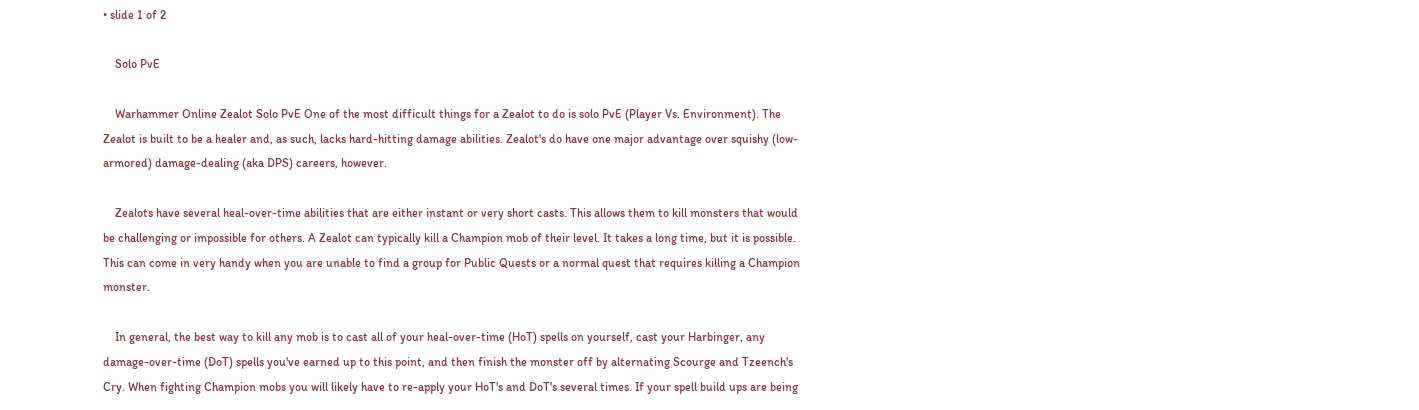• slide 1 of 2

    Solo PvE

    Warhammer Online Zealot Solo PvE One of the most difficult things for a Zealot to do is solo PvE (Player Vs. Environment). The Zealot is built to be a healer and, as such, lacks hard-hitting damage abilities. Zealot's do have one major advantage over squishy (low-armored) damage-dealing (aka DPS) careers, however.

    Zealots have several heal-over-time abilities that are either instant or very short casts. This allows them to kill monsters that would be challenging or impossible for others. A Zealot can typically kill a Champion mob of their level. It takes a long time, but it is possible. This can come in very handy when you are unable to find a group for Public Quests or a normal quest that requires killing a Champion monster.

    In general, the best way to kill any mob is to cast all of your heal-over-time (HoT) spells on yourself, cast your Harbinger, any damage-over-time (DoT) spells you've earned up to this point, and then finish the monster off by alternating Scourge and Tzeench's Cry. When fighting Champion mobs you will likely have to re-apply your HoT's and DoT's several times. If your spell build ups are being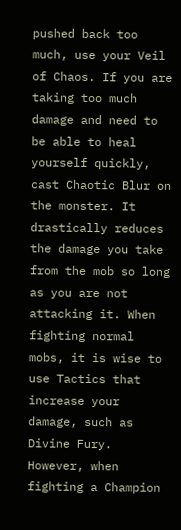pushed back too much, use your Veil of Chaos. If you are taking too much damage and need to be able to heal yourself quickly, cast Chaotic Blur on the monster. It drastically reduces the damage you take from the mob so long as you are not attacking it. When fighting normal mobs, it is wise to use Tactics that increase your damage, such as Divine Fury. However, when fighting a Champion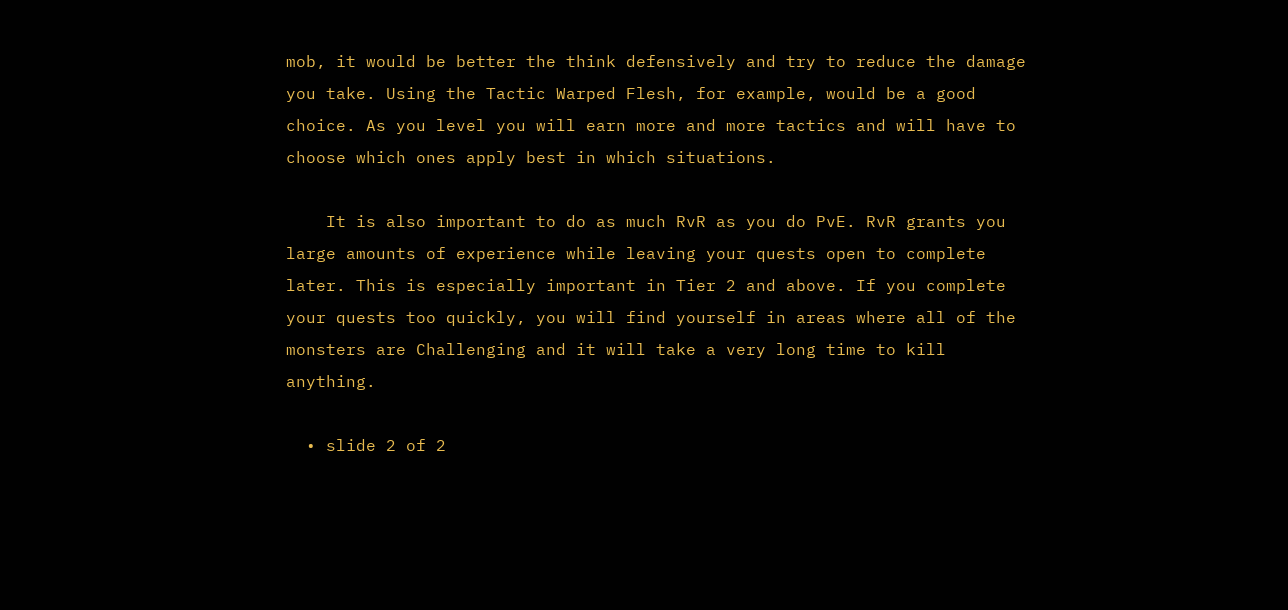mob, it would be better the think defensively and try to reduce the damage you take. Using the Tactic Warped Flesh, for example, would be a good choice. As you level you will earn more and more tactics and will have to choose which ones apply best in which situations.

    It is also important to do as much RvR as you do PvE. RvR grants you large amounts of experience while leaving your quests open to complete later. This is especially important in Tier 2 and above. If you complete your quests too quickly, you will find yourself in areas where all of the monsters are Challenging and it will take a very long time to kill anything.

  • slide 2 of 2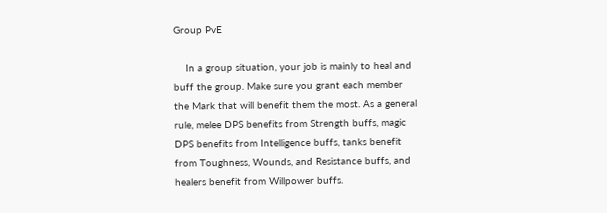Group PvE

    In a group situation, your job is mainly to heal and buff the group. Make sure you grant each member the Mark that will benefit them the most. As a general rule, melee DPS benefits from Strength buffs, magic DPS benefits from Intelligence buffs, tanks benefit from Toughness, Wounds, and Resistance buffs, and healers benefit from Willpower buffs.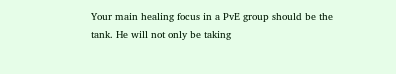Your main healing focus in a PvE group should be the tank. He will not only be taking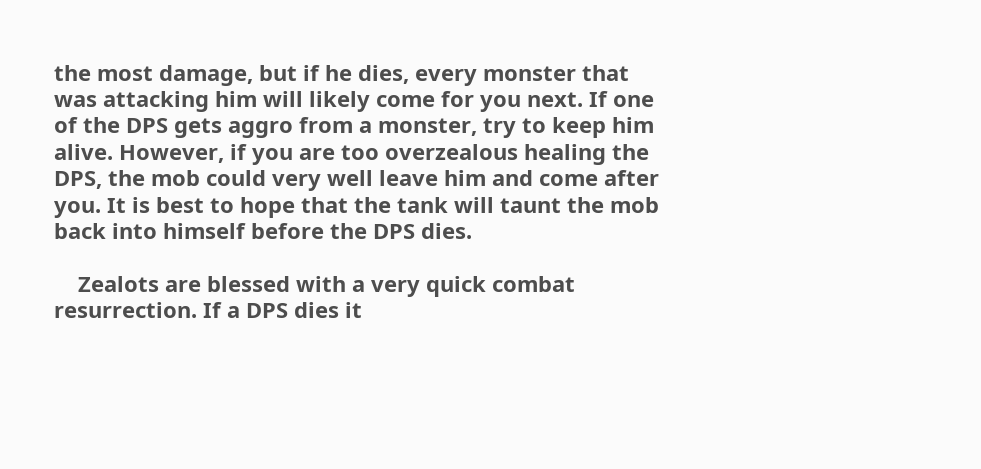the most damage, but if he dies, every monster that was attacking him will likely come for you next. If one of the DPS gets aggro from a monster, try to keep him alive. However, if you are too overzealous healing the DPS, the mob could very well leave him and come after you. It is best to hope that the tank will taunt the mob back into himself before the DPS dies.

    Zealots are blessed with a very quick combat resurrection. If a DPS dies it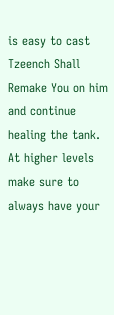is easy to cast Tzeench Shall Remake You on him and continue healing the tank. At higher levels make sure to always have your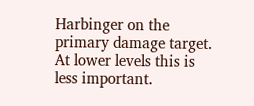Harbinger on the primary damage target. At lower levels this is less important.